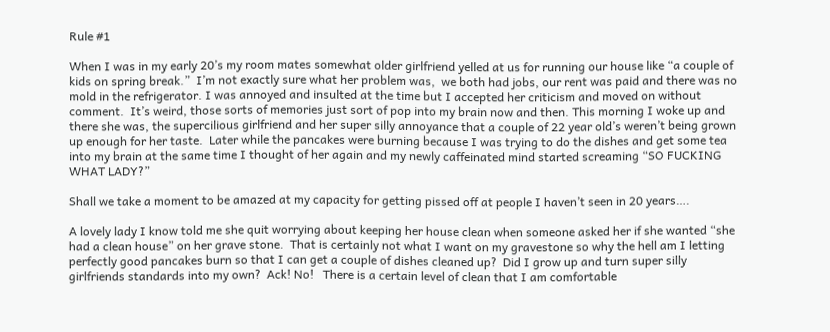Rule #1

When I was in my early 20’s my room mates somewhat older girlfriend yelled at us for running our house like “a couple of kids on spring break.”  I’m not exactly sure what her problem was,  we both had jobs, our rent was paid and there was no mold in the refrigerator. I was annoyed and insulted at the time but I accepted her criticism and moved on without comment.  It’s weird, those sorts of memories just sort of pop into my brain now and then. This morning I woke up and there she was, the supercilious girlfriend and her super silly annoyance that a couple of 22 year old’s weren’t being grown up enough for her taste.  Later while the pancakes were burning because I was trying to do the dishes and get some tea into my brain at the same time I thought of her again and my newly caffeinated mind started screaming “SO FUCKING WHAT LADY?”

Shall we take a moment to be amazed at my capacity for getting pissed off at people I haven’t seen in 20 years….

A lovely lady I know told me she quit worrying about keeping her house clean when someone asked her if she wanted “she had a clean house” on her grave stone.  That is certainly not what I want on my gravestone so why the hell am I letting perfectly good pancakes burn so that I can get a couple of dishes cleaned up?  Did I grow up and turn super silly girlfriends standards into my own?  Ack! No!   There is a certain level of clean that I am comfortable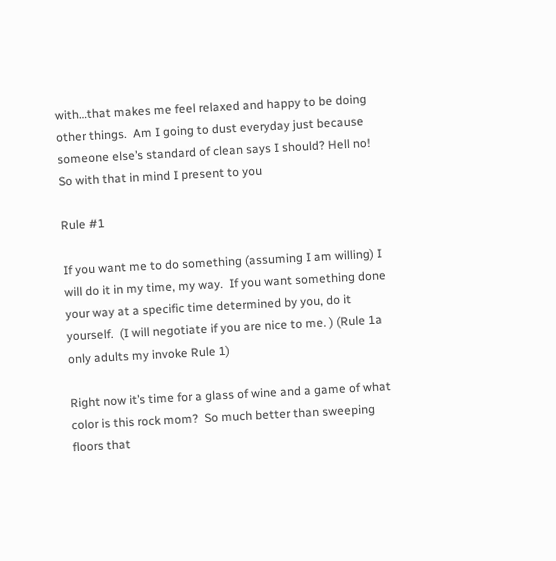with…that makes me feel relaxed and happy to be doing other things.  Am I going to dust everyday just because someone else’s standard of clean says I should? Hell no!  So with that in mind I present to you

Rule #1

If you want me to do something (assuming I am willing) I will do it in my time, my way.  If you want something done your way at a specific time determined by you, do it yourself.  (I will negotiate if you are nice to me. ) (Rule 1a only adults my invoke Rule 1)

Right now it’s time for a glass of wine and a game of what color is this rock mom?  So much better than sweeping floors that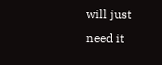will just need it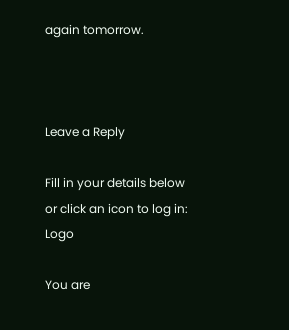again tomorrow.



Leave a Reply

Fill in your details below or click an icon to log in: Logo

You are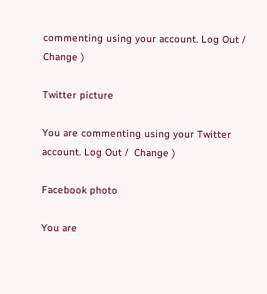commenting using your account. Log Out /  Change )

Twitter picture

You are commenting using your Twitter account. Log Out /  Change )

Facebook photo

You are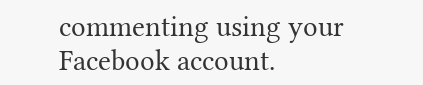commenting using your Facebook account.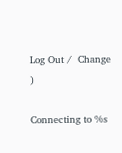Log Out /  Change )

Connecting to %s